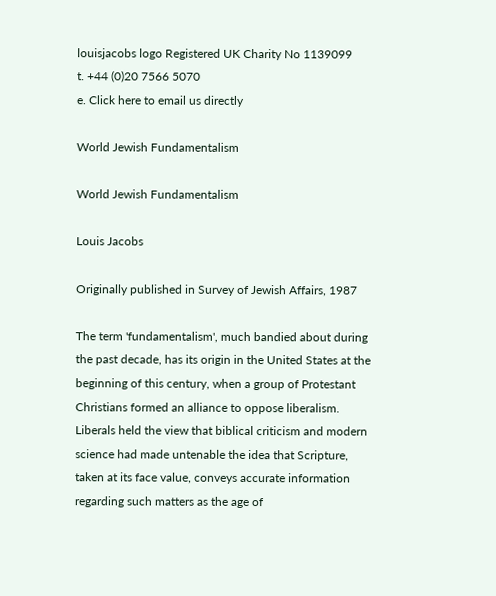louisjacobs logo Registered UK Charity No 1139099
t. +44 (0)20 7566 5070
e. Click here to email us directly

World Jewish Fundamentalism

World Jewish Fundamentalism

Louis Jacobs

Originally published in Survey of Jewish Affairs, 1987

The term 'fundamentalism', much bandied about during the past decade, has its origin in the United States at the beginning of this century, when a group of Protestant Christians formed an alliance to oppose liberalism. Liberals held the view that biblical criticism and modern science had made untenable the idea that Scripture, taken at its face value, conveys accurate information regarding such matters as the age of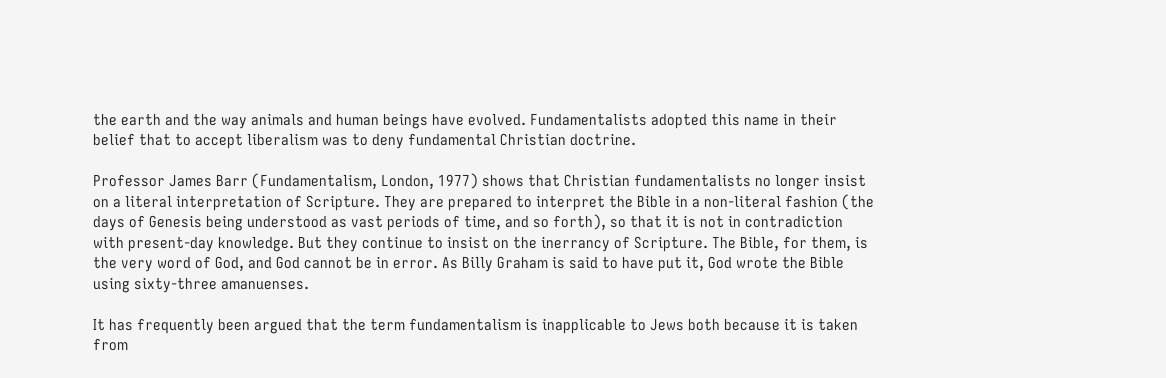the earth and the way animals and human beings have evolved. Fundamentalists adopted this name in their belief that to accept liberalism was to deny fundamental Christian doctrine.

Professor James Barr (Fundamentalism, London, 1977) shows that Christian fundamentalists no longer insist on a literal interpretation of Scripture. They are prepared to interpret the Bible in a non-literal fashion (the days of Genesis being understood as vast periods of time, and so forth), so that it is not in contradiction with present-day knowledge. But they continue to insist on the inerrancy of Scripture. The Bible, for them, is the very word of God, and God cannot be in error. As Billy Graham is said to have put it, God wrote the Bible using sixty-three amanuenses.

It has frequently been argued that the term fundamentalism is inapplicable to Jews both because it is taken from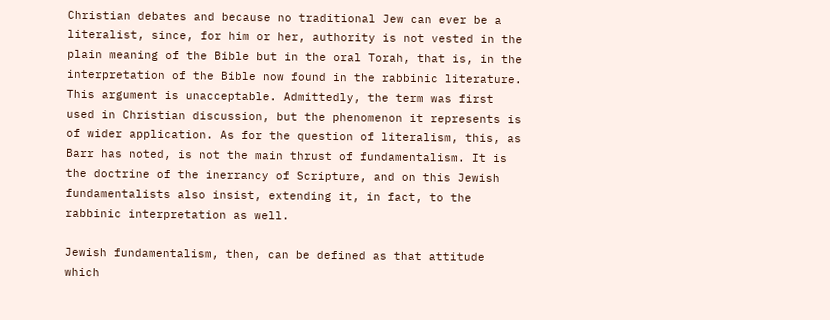Christian debates and because no traditional Jew can ever be a literalist, since, for him or her, authority is not vested in the plain meaning of the Bible but in the oral Torah, that is, in the interpretation of the Bible now found in the rabbinic literature. This argument is unacceptable. Admittedly, the term was first used in Christian discussion, but the phenomenon it represents is of wider application. As for the question of literalism, this, as Barr has noted, is not the main thrust of fundamentalism. It is the doctrine of the inerrancy of Scripture, and on this Jewish fundamentalists also insist, extending it, in fact, to the rabbinic interpretation as well.

Jewish fundamentalism, then, can be defined as that attitude which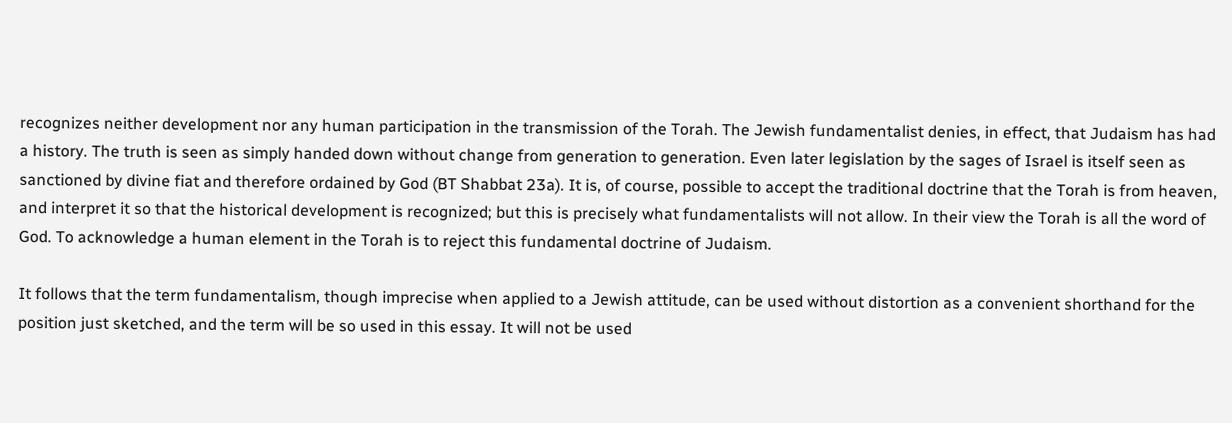recognizes neither development nor any human participation in the transmission of the Torah. The Jewish fundamentalist denies, in effect, that Judaism has had a history. The truth is seen as simply handed down without change from generation to generation. Even later legislation by the sages of Israel is itself seen as sanctioned by divine fiat and therefore ordained by God (BT Shabbat 23a). It is, of course, possible to accept the traditional doctrine that the Torah is from heaven, and interpret it so that the historical development is recognized; but this is precisely what fundamentalists will not allow. In their view the Torah is all the word of God. To acknowledge a human element in the Torah is to reject this fundamental doctrine of Judaism.

It follows that the term fundamentalism, though imprecise when applied to a Jewish attitude, can be used without distortion as a convenient shorthand for the position just sketched, and the term will be so used in this essay. It will not be used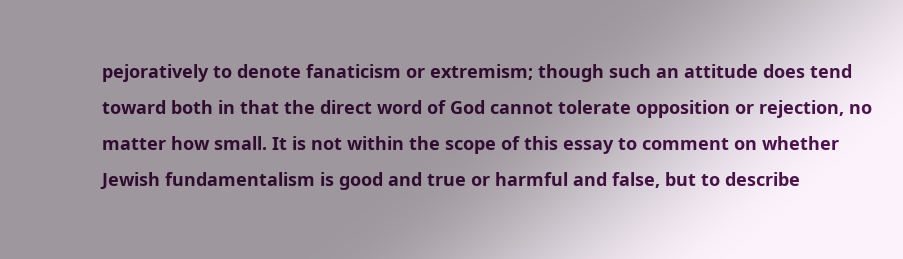pejoratively to denote fanaticism or extremism; though such an attitude does tend toward both in that the direct word of God cannot tolerate opposition or rejection, no matter how small. It is not within the scope of this essay to comment on whether Jewish fundamentalism is good and true or harmful and false, but to describe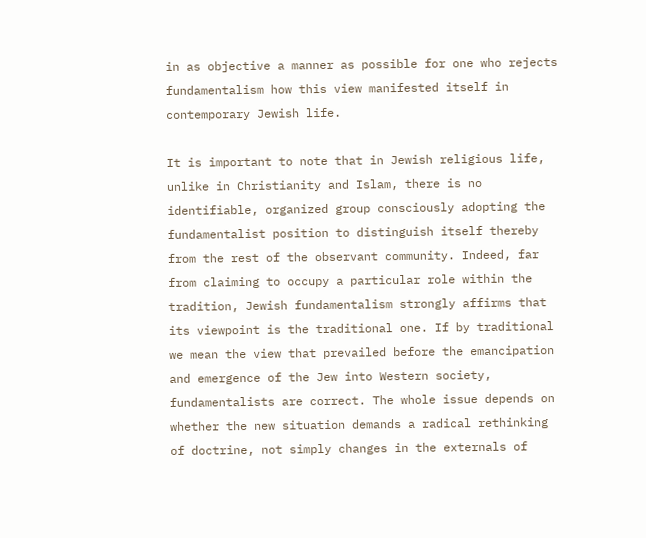in as objective a manner as possible for one who rejects fundamentalism how this view manifested itself in contemporary Jewish life.

It is important to note that in Jewish religious life, unlike in Christianity and Islam, there is no identifiable, organized group consciously adopting the fundamentalist position to distinguish itself thereby from the rest of the observant community. Indeed, far from claiming to occupy a particular role within the tradition, Jewish fundamentalism strongly affirms that its viewpoint is the traditional one. If by traditional we mean the view that prevailed before the emancipation and emergence of the Jew into Western society, fundamentalists are correct. The whole issue depends on whether the new situation demands a radical rethinking of doctrine, not simply changes in the externals of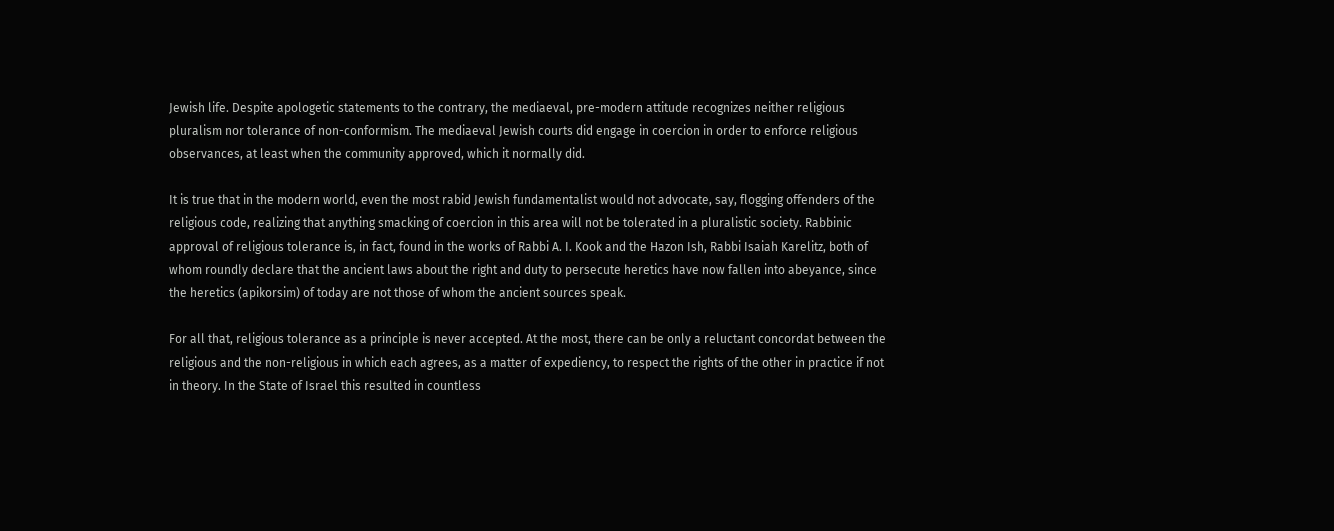Jewish life. Despite apologetic statements to the contrary, the mediaeval, pre-modern attitude recognizes neither religious pluralism nor tolerance of non-conformism. The mediaeval Jewish courts did engage in coercion in order to enforce religious observances, at least when the community approved, which it normally did.

It is true that in the modern world, even the most rabid Jewish fundamentalist would not advocate, say, flogging offenders of the religious code, realizing that anything smacking of coercion in this area will not be tolerated in a pluralistic society. Rabbinic approval of religious tolerance is, in fact, found in the works of Rabbi A. I. Kook and the Hazon Ish, Rabbi Isaiah Karelitz, both of whom roundly declare that the ancient laws about the right and duty to persecute heretics have now fallen into abeyance, since the heretics (apikorsim) of today are not those of whom the ancient sources speak.

For all that, religious tolerance as a principle is never accepted. At the most, there can be only a reluctant concordat between the religious and the non-religious in which each agrees, as a matter of expediency, to respect the rights of the other in practice if not in theory. In the State of Israel this resulted in countless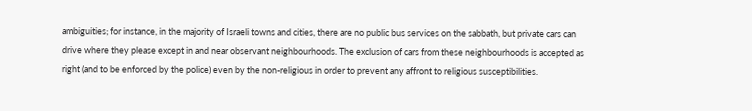ambiguities; for instance, in the majority of Israeli towns and cities, there are no public bus services on the sabbath, but private cars can drive where they please except in and near observant neighbourhoods. The exclusion of cars from these neighbourhoods is accepted as right (and to be enforced by the police) even by the non-religious in order to prevent any affront to religious susceptibilities.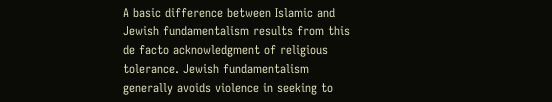A basic difference between Islamic and Jewish fundamentalism results from this de facto acknowledgment of religious tolerance. Jewish fundamentalism generally avoids violence in seeking to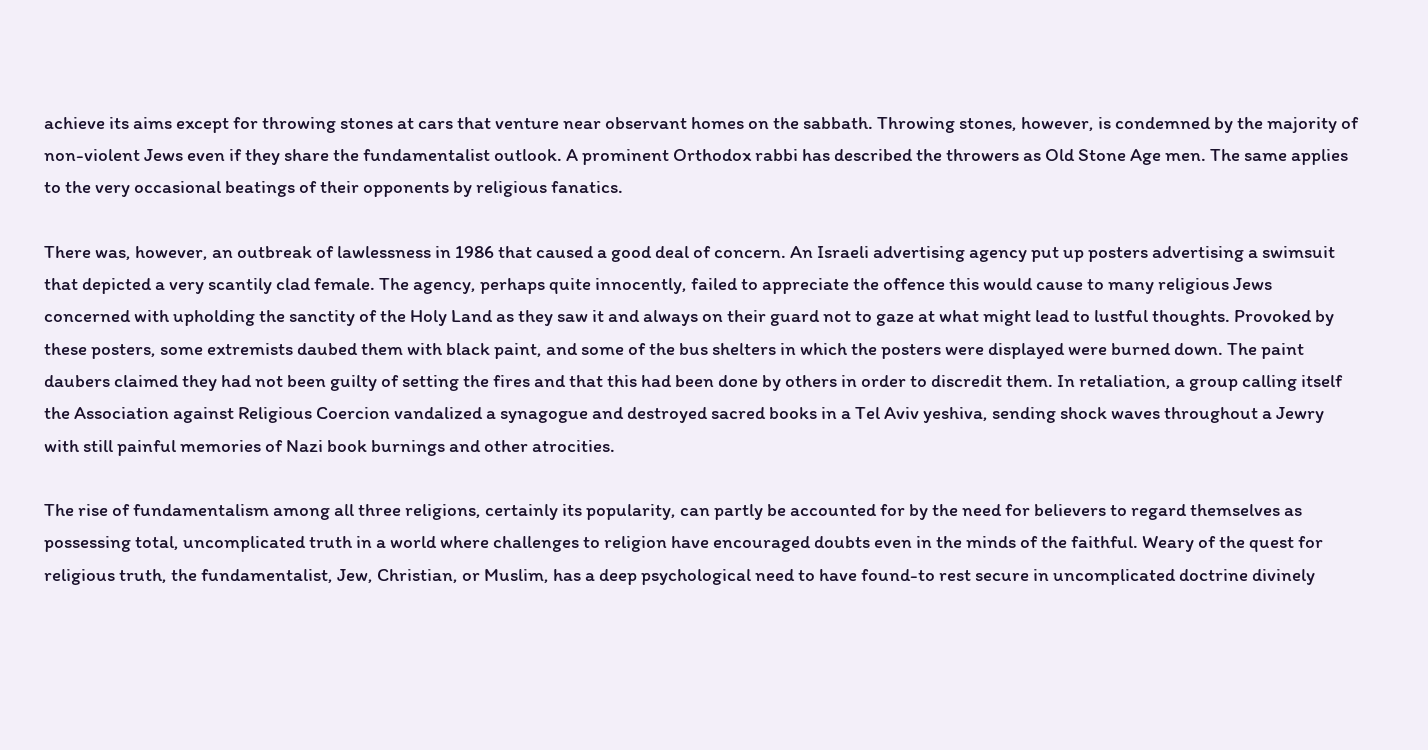achieve its aims except for throwing stones at cars that venture near observant homes on the sabbath. Throwing stones, however, is condemned by the majority of non-violent Jews even if they share the fundamentalist outlook. A prominent Orthodox rabbi has described the throwers as Old Stone Age men. The same applies to the very occasional beatings of their opponents by religious fanatics.

There was, however, an outbreak of lawlessness in 1986 that caused a good deal of concern. An Israeli advertising agency put up posters advertising a swimsuit that depicted a very scantily clad female. The agency, perhaps quite innocently, failed to appreciate the offence this would cause to many religious Jews concerned with upholding the sanctity of the Holy Land as they saw it and always on their guard not to gaze at what might lead to lustful thoughts. Provoked by these posters, some extremists daubed them with black paint, and some of the bus shelters in which the posters were displayed were burned down. The paint daubers claimed they had not been guilty of setting the fires and that this had been done by others in order to discredit them. In retaliation, a group calling itself the Association against Religious Coercion vandalized a synagogue and destroyed sacred books in a Tel Aviv yeshiva, sending shock waves throughout a Jewry with still painful memories of Nazi book burnings and other atrocities.

The rise of fundamentalism among all three religions, certainly its popularity, can partly be accounted for by the need for believers to regard themselves as possessing total, uncomplicated truth in a world where challenges to religion have encouraged doubts even in the minds of the faithful. Weary of the quest for religious truth, the fundamentalist, Jew, Christian, or Muslim, has a deep psychological need to have found-to rest secure in uncomplicated doctrine divinely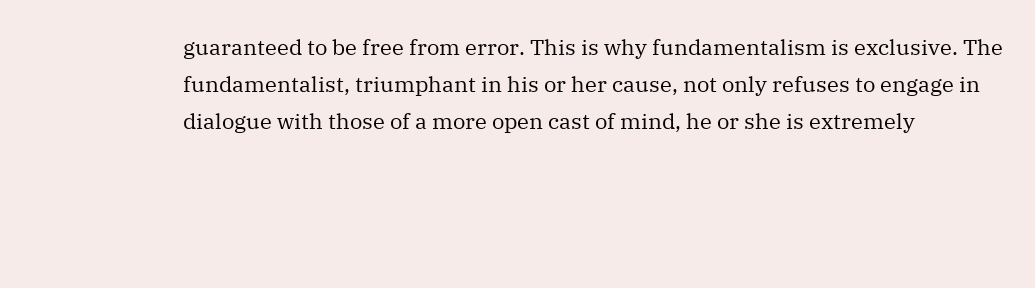guaranteed to be free from error. This is why fundamentalism is exclusive. The fundamentalist, triumphant in his or her cause, not only refuses to engage in dialogue with those of a more open cast of mind, he or she is extremely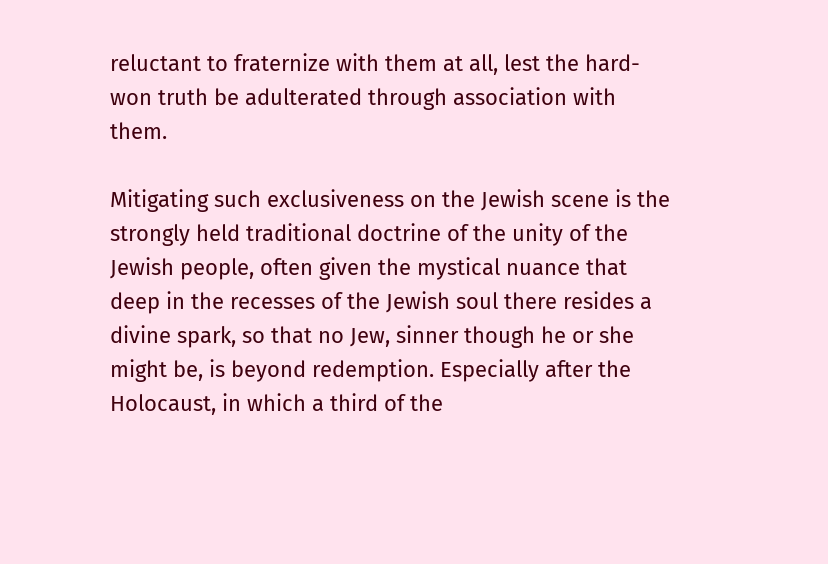reluctant to fraternize with them at all, lest the hard-won truth be adulterated through association with them.

Mitigating such exclusiveness on the Jewish scene is the strongly held traditional doctrine of the unity of the Jewish people, often given the mystical nuance that deep in the recesses of the Jewish soul there resides a divine spark, so that no Jew, sinner though he or she might be, is beyond redemption. Especially after the Holocaust, in which a third of the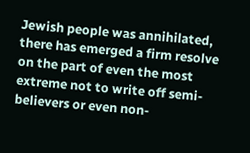Jewish people was annihilated, there has emerged a firm resolve on the part of even the most extreme not to write off semi-believers or even non-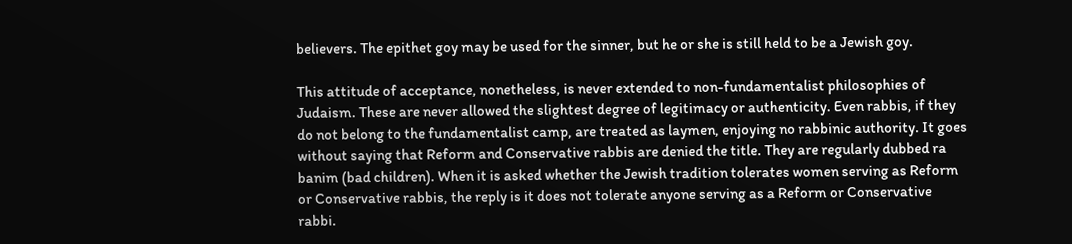believers. The epithet goy may be used for the sinner, but he or she is still held to be a Jewish goy.

This attitude of acceptance, nonetheless, is never extended to non-fundamentalist philosophies of Judaism. These are never allowed the slightest degree of legitimacy or authenticity. Even rabbis, if they do not belong to the fundamentalist camp, are treated as laymen, enjoying no rabbinic authority. It goes without saying that Reform and Conservative rabbis are denied the title. They are regularly dubbed ra banim (bad children). When it is asked whether the Jewish tradition tolerates women serving as Reform or Conservative rabbis, the reply is it does not tolerate anyone serving as a Reform or Conservative rabbi.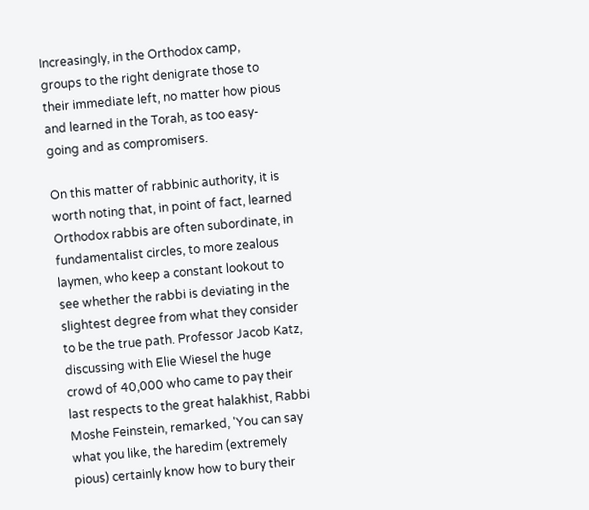Increasingly, in the Orthodox camp, groups to the right denigrate those to their immediate left, no matter how pious and learned in the Torah, as too easy-going and as compromisers.

On this matter of rabbinic authority, it is worth noting that, in point of fact, learned Orthodox rabbis are often subordinate, in fundamentalist circles, to more zealous laymen, who keep a constant lookout to see whether the rabbi is deviating in the slightest degree from what they consider to be the true path. Professor Jacob Katz, discussing with Elie Wiesel the huge crowd of 40,000 who came to pay their last respects to the great halakhist, Rabbi Moshe Feinstein, remarked, 'You can say what you like, the haredim (extremely pious) certainly know how to bury their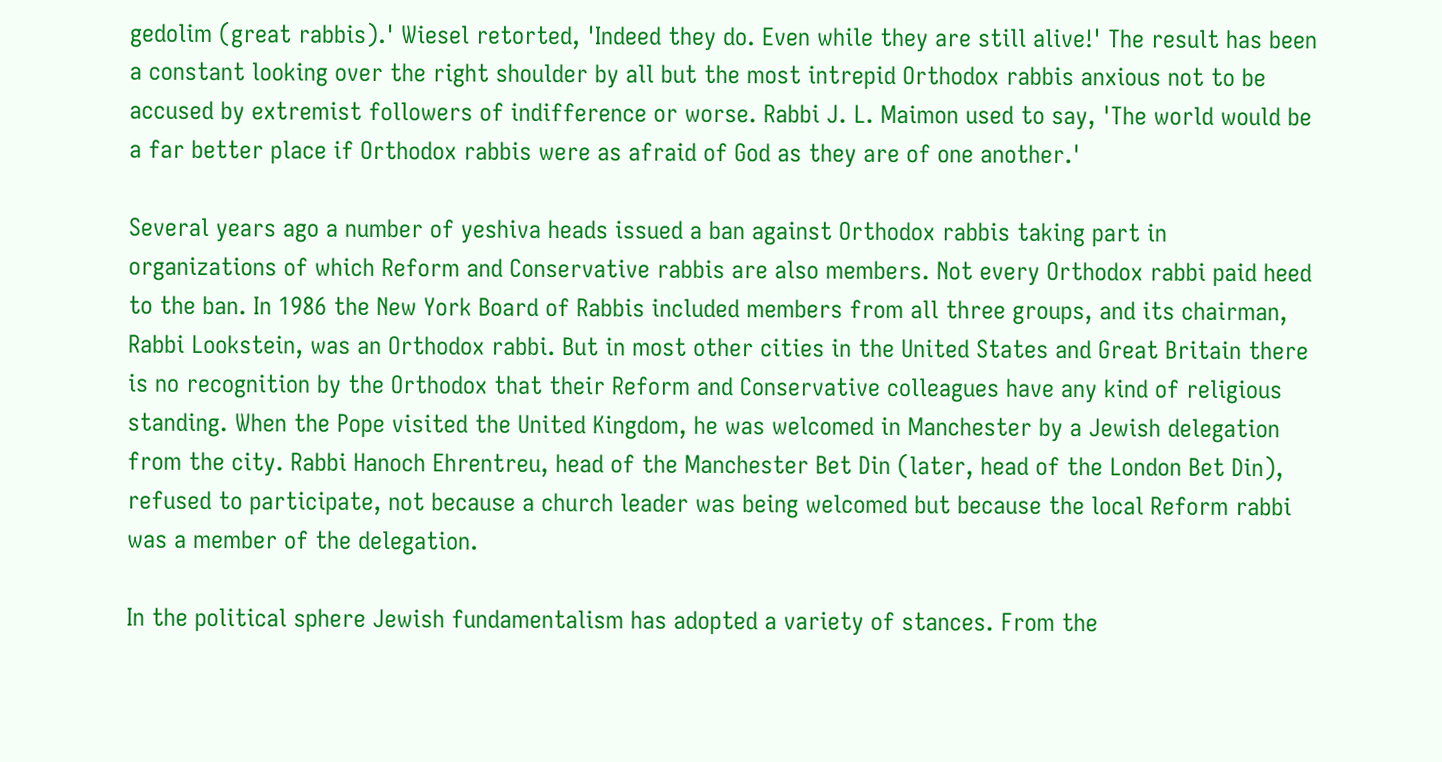gedolim (great rabbis).' Wiesel retorted, 'Indeed they do. Even while they are still alive!' The result has been a constant looking over the right shoulder by all but the most intrepid Orthodox rabbis anxious not to be accused by extremist followers of indifference or worse. Rabbi J. L. Maimon used to say, 'The world would be a far better place if Orthodox rabbis were as afraid of God as they are of one another.'

Several years ago a number of yeshiva heads issued a ban against Orthodox rabbis taking part in organizations of which Reform and Conservative rabbis are also members. Not every Orthodox rabbi paid heed to the ban. In 1986 the New York Board of Rabbis included members from all three groups, and its chairman, Rabbi Lookstein, was an Orthodox rabbi. But in most other cities in the United States and Great Britain there is no recognition by the Orthodox that their Reform and Conservative colleagues have any kind of religious standing. When the Pope visited the United Kingdom, he was welcomed in Manchester by a Jewish delegation from the city. Rabbi Hanoch Ehrentreu, head of the Manchester Bet Din (later, head of the London Bet Din), refused to participate, not because a church leader was being welcomed but because the local Reform rabbi was a member of the delegation.

In the political sphere Jewish fundamentalism has adopted a variety of stances. From the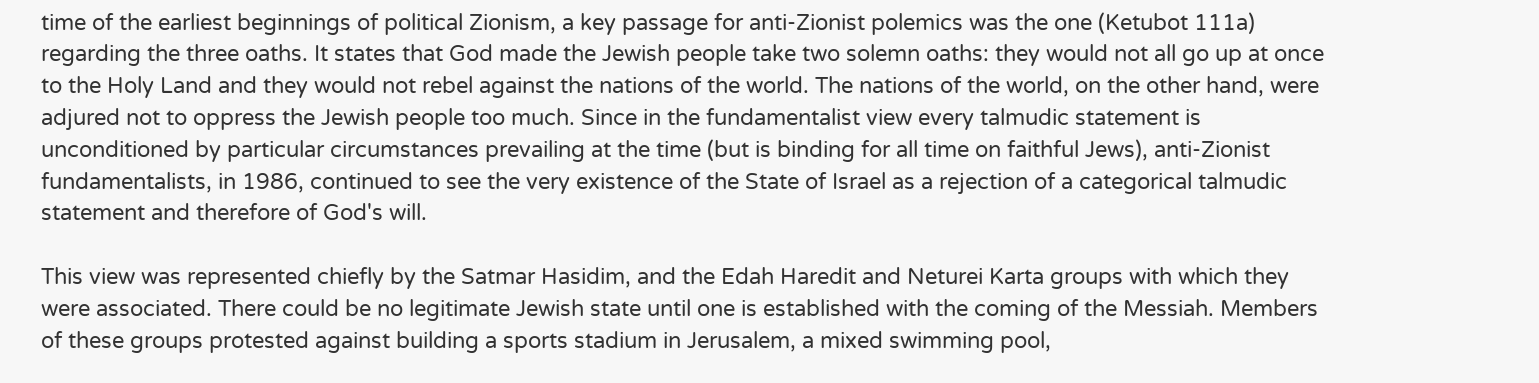time of the earliest beginnings of political Zionism, a key passage for anti-Zionist polemics was the one (Ketubot 111a) regarding the three oaths. It states that God made the Jewish people take two solemn oaths: they would not all go up at once to the Holy Land and they would not rebel against the nations of the world. The nations of the world, on the other hand, were adjured not to oppress the Jewish people too much. Since in the fundamentalist view every talmudic statement is unconditioned by particular circumstances prevailing at the time (but is binding for all time on faithful Jews), anti-Zionist fundamentalists, in 1986, continued to see the very existence of the State of Israel as a rejection of a categorical talmudic statement and therefore of God's will.

This view was represented chiefly by the Satmar Hasidim, and the Edah Haredit and Neturei Karta groups with which they were associated. There could be no legitimate Jewish state until one is established with the coming of the Messiah. Members of these groups protested against building a sports stadium in Jerusalem, a mixed swimming pool,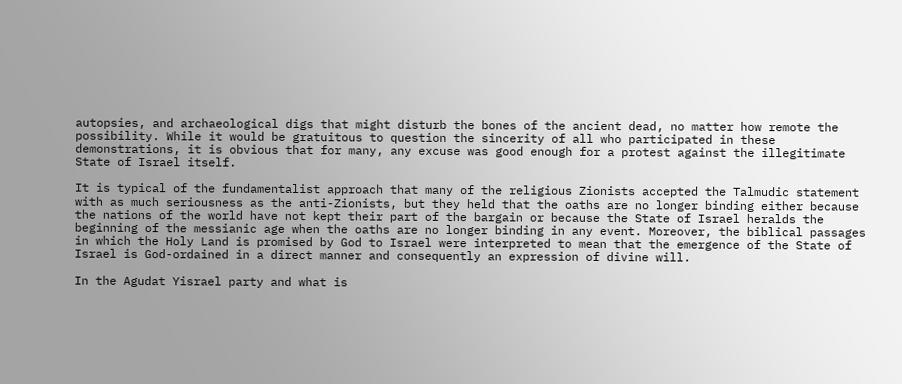autopsies, and archaeological digs that might disturb the bones of the ancient dead, no matter how remote the possibility. While it would be gratuitous to question the sincerity of all who participated in these demonstrations, it is obvious that for many, any excuse was good enough for a protest against the illegitimate State of Israel itself.

It is typical of the fundamentalist approach that many of the religious Zionists accepted the Talmudic statement with as much seriousness as the anti-Zionists, but they held that the oaths are no longer binding either because the nations of the world have not kept their part of the bargain or because the State of Israel heralds the beginning of the messianic age when the oaths are no longer binding in any event. Moreover, the biblical passages in which the Holy Land is promised by God to Israel were interpreted to mean that the emergence of the State of Israel is God-ordained in a direct manner and consequently an expression of divine will.

In the Agudat Yisrael party and what is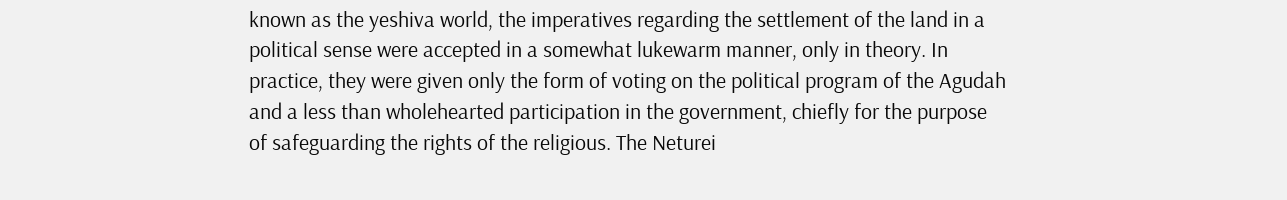known as the yeshiva world, the imperatives regarding the settlement of the land in a political sense were accepted in a somewhat lukewarm manner, only in theory. In practice, they were given only the form of voting on the political program of the Agudah and a less than wholehearted participation in the government, chiefly for the purpose of safeguarding the rights of the religious. The Neturei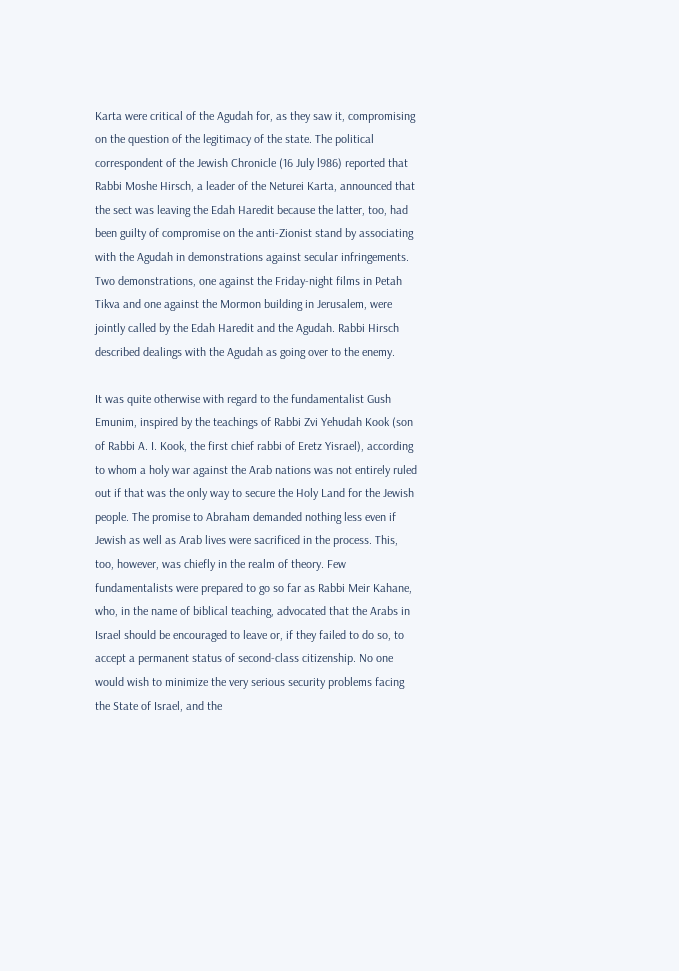Karta were critical of the Agudah for, as they saw it, compromising on the question of the legitimacy of the state. The political correspondent of the Jewish Chronicle (16 July l986) reported that Rabbi Moshe Hirsch, a leader of the Neturei Karta, announced that the sect was leaving the Edah Haredit because the latter, too, had been guilty of compromise on the anti-Zionist stand by associating with the Agudah in demonstrations against secular infringements. Two demonstrations, one against the Friday-night films in Petah Tikva and one against the Mormon building in Jerusalem, were jointly called by the Edah Haredit and the Agudah. Rabbi Hirsch described dealings with the Agudah as going over to the enemy.

It was quite otherwise with regard to the fundamentalist Gush Emunim, inspired by the teachings of Rabbi Zvi Yehudah Kook (son of Rabbi A. I. Kook, the first chief rabbi of Eretz Yisrael), according to whom a holy war against the Arab nations was not entirely ruled out if that was the only way to secure the Holy Land for the Jewish people. The promise to Abraham demanded nothing less even if Jewish as well as Arab lives were sacrificed in the process. This, too, however, was chiefly in the realm of theory. Few fundamentalists were prepared to go so far as Rabbi Meir Kahane, who, in the name of biblical teaching, advocated that the Arabs in Israel should be encouraged to leave or, if they failed to do so, to accept a permanent status of second-class citizenship. No one would wish to minimize the very serious security problems facing the State of Israel, and the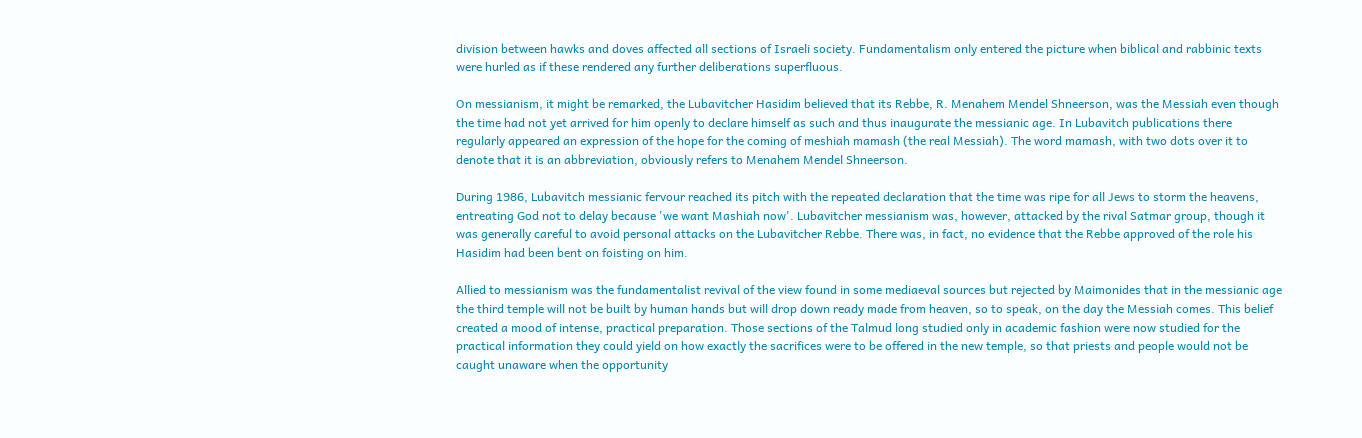division between hawks and doves affected all sections of Israeli society. Fundamentalism only entered the picture when biblical and rabbinic texts were hurled as if these rendered any further deliberations superfluous.

On messianism, it might be remarked, the Lubavitcher Hasidim believed that its Rebbe, R. Menahem Mendel Shneerson, was the Messiah even though the time had not yet arrived for him openly to declare himself as such and thus inaugurate the messianic age. In Lubavitch publications there regularly appeared an expression of the hope for the coming of meshiah mamash (the real Messiah). The word mamash, with two dots over it to denote that it is an abbreviation, obviously refers to Menahem Mendel Shneerson.

During 1986, Lubavitch messianic fervour reached its pitch with the repeated declaration that the time was ripe for all Jews to storm the heavens, entreating God not to delay because 'we want Mashiah now'. Lubavitcher messianism was, however, attacked by the rival Satmar group, though it was generally careful to avoid personal attacks on the Lubavitcher Rebbe. There was, in fact, no evidence that the Rebbe approved of the role his Hasidim had been bent on foisting on him.

Allied to messianism was the fundamentalist revival of the view found in some mediaeval sources but rejected by Maimonides that in the messianic age the third temple will not be built by human hands but will drop down ready made from heaven, so to speak, on the day the Messiah comes. This belief created a mood of intense, practical preparation. Those sections of the Talmud long studied only in academic fashion were now studied for the practical information they could yield on how exactly the sacrifices were to be offered in the new temple, so that priests and people would not be caught unaware when the opportunity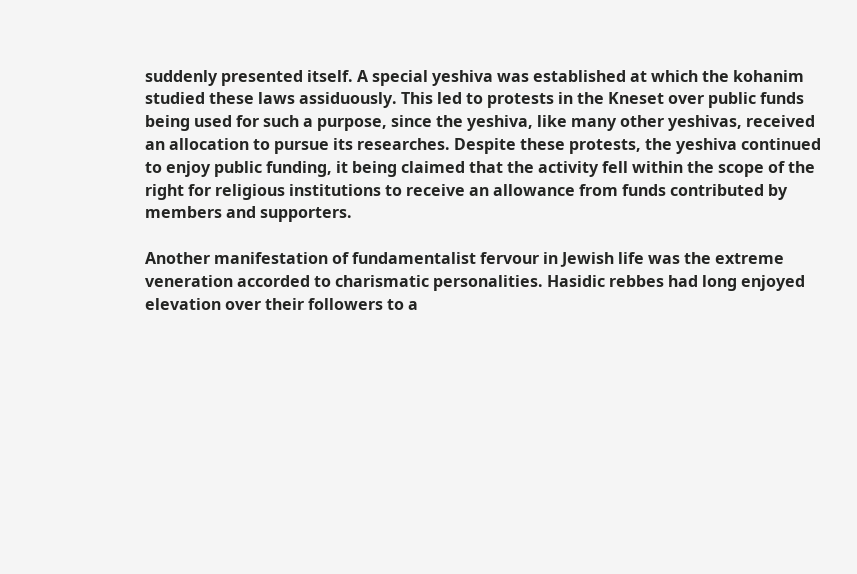suddenly presented itself. A special yeshiva was established at which the kohanim studied these laws assiduously. This led to protests in the Kneset over public funds being used for such a purpose, since the yeshiva, like many other yeshivas, received an allocation to pursue its researches. Despite these protests, the yeshiva continued to enjoy public funding, it being claimed that the activity fell within the scope of the right for religious institutions to receive an allowance from funds contributed by members and supporters.

Another manifestation of fundamentalist fervour in Jewish life was the extreme veneration accorded to charismatic personalities. Hasidic rebbes had long enjoyed elevation over their followers to a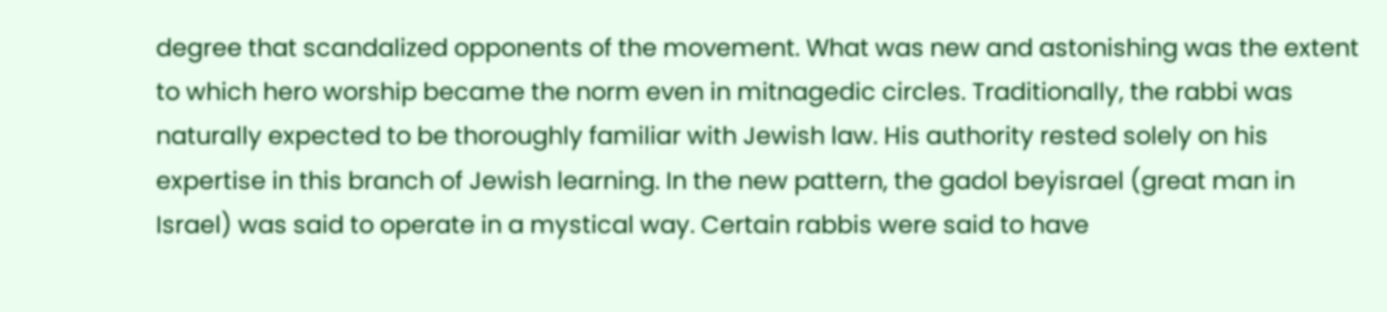degree that scandalized opponents of the movement. What was new and astonishing was the extent to which hero worship became the norm even in mitnagedic circles. Traditionally, the rabbi was naturally expected to be thoroughly familiar with Jewish law. His authority rested solely on his expertise in this branch of Jewish learning. In the new pattern, the gadol beyisrael (great man in Israel) was said to operate in a mystical way. Certain rabbis were said to have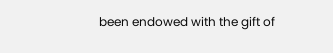been endowed with the gift of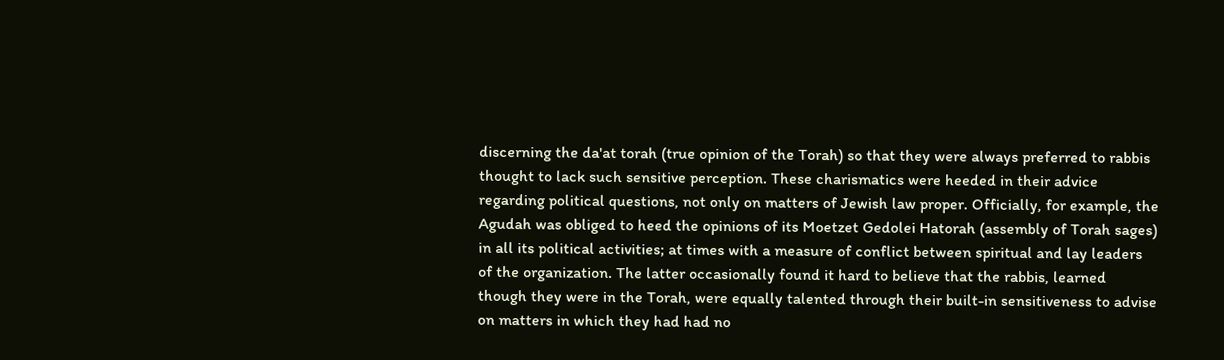discerning the da'at torah (true opinion of the Torah) so that they were always preferred to rabbis thought to lack such sensitive perception. These charismatics were heeded in their advice regarding political questions, not only on matters of Jewish law proper. Officially, for example, the Agudah was obliged to heed the opinions of its Moetzet Gedolei Hatorah (assembly of Torah sages) in all its political activities; at times with a measure of conflict between spiritual and lay leaders of the organization. The latter occasionally found it hard to believe that the rabbis, learned though they were in the Torah, were equally talented through their built-in sensitiveness to advise on matters in which they had had no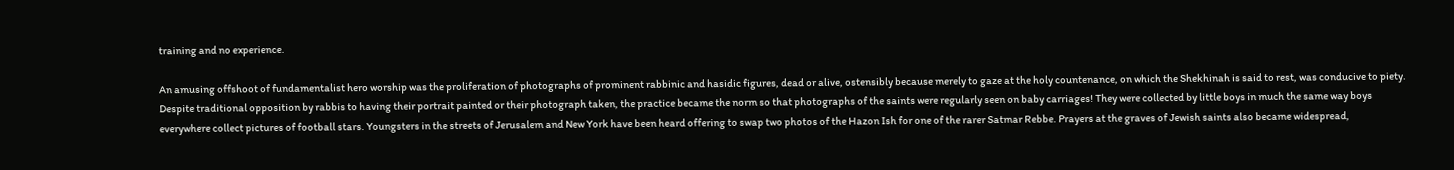training and no experience.

An amusing offshoot of fundamentalist hero worship was the proliferation of photographs of prominent rabbinic and hasidic figures, dead or alive, ostensibly because merely to gaze at the holy countenance, on which the Shekhinah is said to rest, was conducive to piety. Despite traditional opposition by rabbis to having their portrait painted or their photograph taken, the practice became the norm so that photographs of the saints were regularly seen on baby carriages! They were collected by little boys in much the same way boys everywhere collect pictures of football stars. Youngsters in the streets of Jerusalem and New York have been heard offering to swap two photos of the Hazon Ish for one of the rarer Satmar Rebbe. Prayers at the graves of Jewish saints also became widespread,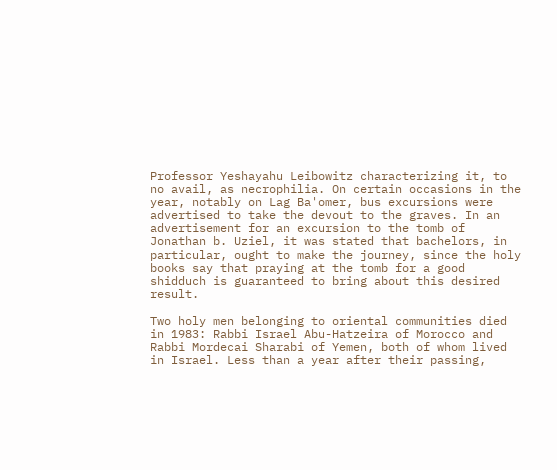Professor Yeshayahu Leibowitz characterizing it, to no avail, as necrophilia. On certain occasions in the year, notably on Lag Ba'omer, bus excursions were advertised to take the devout to the graves. In an advertisement for an excursion to the tomb of Jonathan b. Uziel, it was stated that bachelors, in particular, ought to make the journey, since the holy books say that praying at the tomb for a good shidduch is guaranteed to bring about this desired result.

Two holy men belonging to oriental communities died in 1983: Rabbi Israel Abu-Hatzeira of Morocco and Rabbi Mordecai Sharabi of Yemen, both of whom lived in Israel. Less than a year after their passing,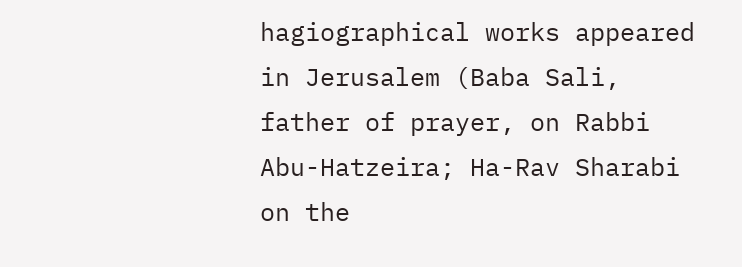hagiographical works appeared in Jerusalem (Baba Sali, father of prayer, on Rabbi Abu-Hatzeira; Ha-Rav Sharabi on the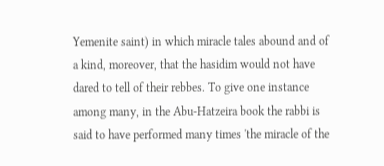Yemenite saint) in which miracle tales abound and of a kind, moreover, that the hasidim would not have dared to tell of their rebbes. To give one instance among many, in the Abu-Hatzeira book the rabbi is said to have performed many times 'the miracle of the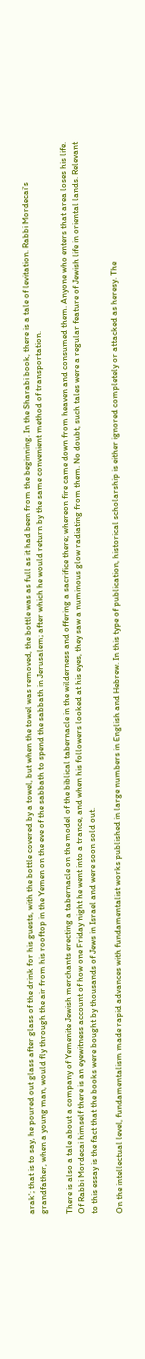arak'; that is to say, he poured out glass after glass of the drink for his guests, with the bottle covered by a towel, but when the towel was removed, the bottle was as full as it had been from the beginning. In the Sharabi book, there is a tale of levitation. Rabbi Mordecai's grandfather, when a young man, would fly through the air from his rooftop in the Yemen on the eve of the sabbath to spend the sabbath in Jerusalem; after which he would return by the same convenient method of transportation.

There is also a tale about a company of Yemenite Jewish merchants erecting a tabernacle on the model of the biblical tabernacle in the wilderness and offering a sacrifice there; whereon fire came down from heaven and consumed them. Anyone who enters that area loses his life. Of Rabbi Mordecai himself there is an eyewitness account of how one Friday night he went into a trance, and when his followers looked at his eyes, they saw a numinous glow radiating from them. No doubt, such tales were a regular feature of Jewish life in oriental lands. Relevant to this essay is the fact that the books were bought by thousands of Jews in Israel and were soon sold out.

On the intellectual level, fundamentalism made rapid advances with fundamentalist works published in large numbers in English and Hebrew. In this type of publication, historical scholarship is either ignored completely or attacked as heresy. The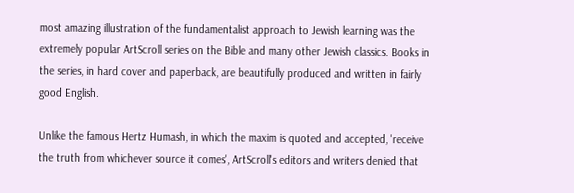most amazing illustration of the fundamentalist approach to Jewish learning was the extremely popular ArtScroll series on the Bible and many other Jewish classics. Books in the series, in hard cover and paperback, are beautifully produced and written in fairly good English.

Unlike the famous Hertz Humash, in which the maxim is quoted and accepted, 'receive the truth from whichever source it comes', ArtScroll's editors and writers denied that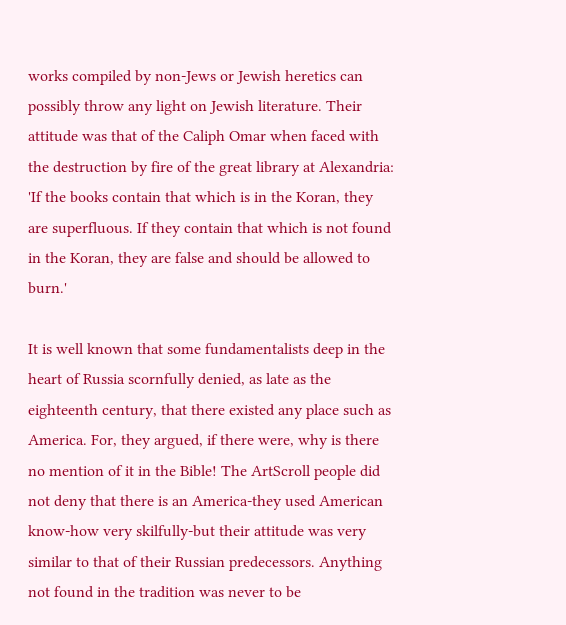works compiled by non-Jews or Jewish heretics can possibly throw any light on Jewish literature. Their attitude was that of the Caliph Omar when faced with the destruction by fire of the great library at Alexandria: 'If the books contain that which is in the Koran, they are superfluous. If they contain that which is not found in the Koran, they are false and should be allowed to burn.'

It is well known that some fundamentalists deep in the heart of Russia scornfully denied, as late as the eighteenth century, that there existed any place such as America. For, they argued, if there were, why is there no mention of it in the Bible! The ArtScroll people did not deny that there is an America-they used American know-how very skilfully-but their attitude was very similar to that of their Russian predecessors. Anything not found in the tradition was never to be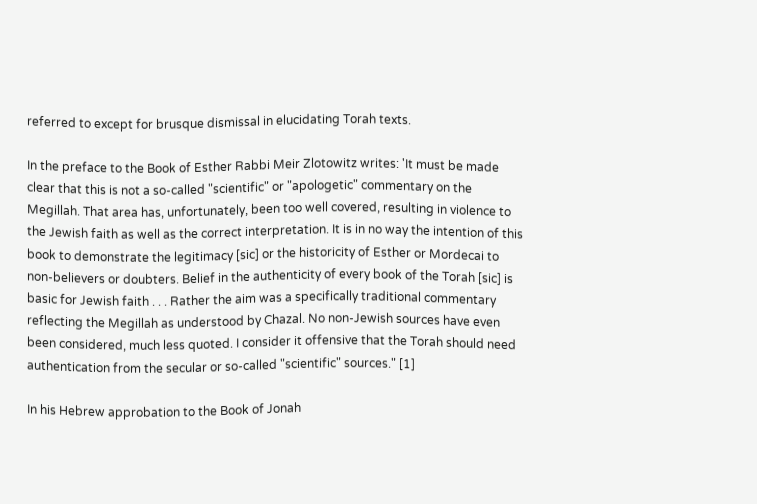referred to except for brusque dismissal in elucidating Torah texts.

In the preface to the Book of Esther Rabbi Meir Zlotowitz writes: 'It must be made clear that this is not a so-called "scientific" or "apologetic" commentary on the Megillah. That area has, unfortunately, been too well covered, resulting in violence to the Jewish faith as well as the correct interpretation. It is in no way the intention of this book to demonstrate the legitimacy [sic] or the historicity of Esther or Mordecai to non-believers or doubters. Belief in the authenticity of every book of the Torah [sic] is basic for Jewish faith . . . Rather the aim was a specifically traditional commentary reflecting the Megillah as understood by Chazal. No non-Jewish sources have even been considered, much less quoted. I consider it offensive that the Torah should need authentication from the secular or so-called "scientific" sources." [1]

In his Hebrew approbation to the Book of Jonah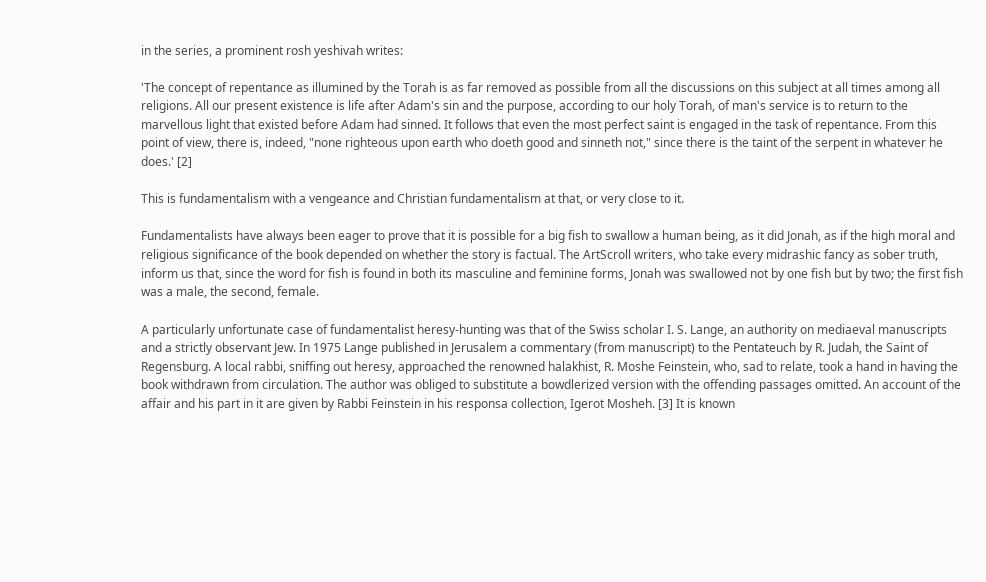in the series, a prominent rosh yeshivah writes:

'The concept of repentance as illumined by the Torah is as far removed as possible from all the discussions on this subject at all times among all religions. All our present existence is life after Adam's sin and the purpose, according to our holy Torah, of man's service is to return to the marvellous light that existed before Adam had sinned. It follows that even the most perfect saint is engaged in the task of repentance. From this point of view, there is, indeed, "none righteous upon earth who doeth good and sinneth not," since there is the taint of the serpent in whatever he does.' [2]

This is fundamentalism with a vengeance and Christian fundamentalism at that, or very close to it.

Fundamentalists have always been eager to prove that it is possible for a big fish to swallow a human being, as it did Jonah, as if the high moral and religious significance of the book depended on whether the story is factual. The ArtScroll writers, who take every midrashic fancy as sober truth, inform us that, since the word for fish is found in both its masculine and feminine forms, Jonah was swallowed not by one fish but by two; the first fish was a male, the second, female.

A particularly unfortunate case of fundamentalist heresy-hunting was that of the Swiss scholar I. S. Lange, an authority on mediaeval manuscripts and a strictly observant Jew. In 1975 Lange published in Jerusalem a commentary (from manuscript) to the Pentateuch by R. Judah, the Saint of Regensburg. A local rabbi, sniffing out heresy, approached the renowned halakhist, R. Moshe Feinstein, who, sad to relate, took a hand in having the book withdrawn from circulation. The author was obliged to substitute a bowdlerized version with the offending passages omitted. An account of the affair and his part in it are given by Rabbi Feinstein in his responsa collection, Igerot Mosheh. [3] It is known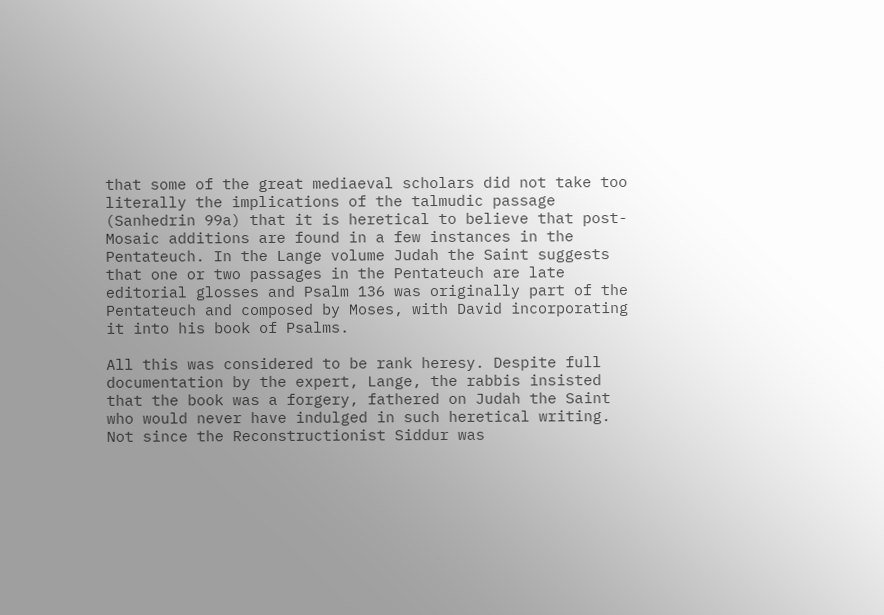that some of the great mediaeval scholars did not take too literally the implications of the talmudic passage (Sanhedrin 99a) that it is heretical to believe that post-Mosaic additions are found in a few instances in the Pentateuch. In the Lange volume Judah the Saint suggests that one or two passages in the Pentateuch are late editorial glosses and Psalm 136 was originally part of the Pentateuch and composed by Moses, with David incorporating it into his book of Psalms.

All this was considered to be rank heresy. Despite full documentation by the expert, Lange, the rabbis insisted that the book was a forgery, fathered on Judah the Saint who would never have indulged in such heretical writing. Not since the Reconstructionist Siddur was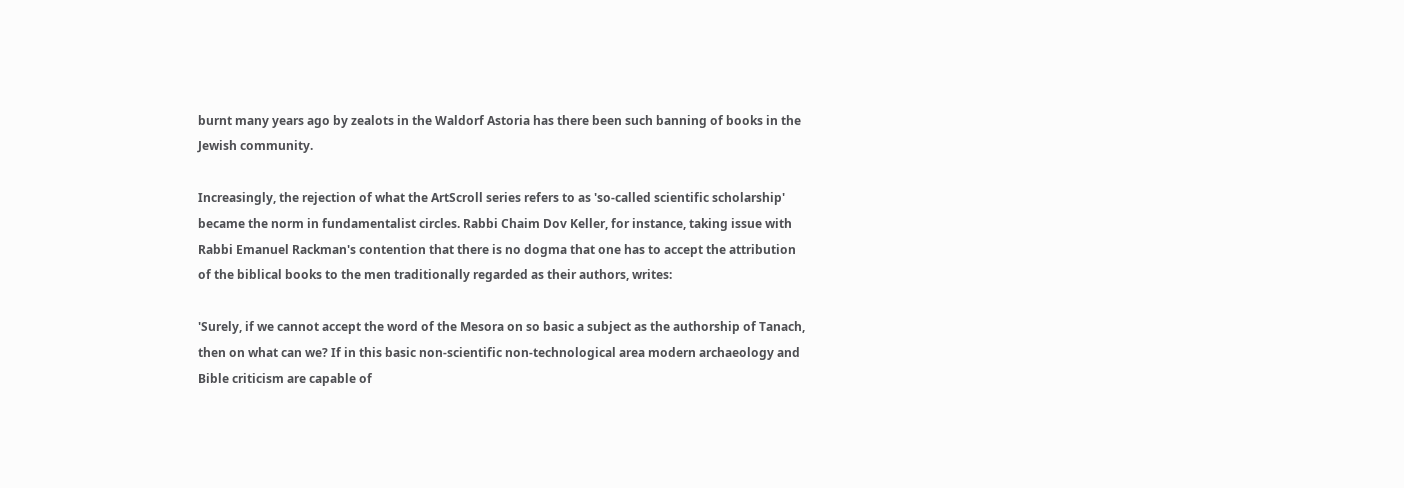burnt many years ago by zealots in the Waldorf Astoria has there been such banning of books in the Jewish community.

Increasingly, the rejection of what the ArtScroll series refers to as 'so-called scientific scholarship' became the norm in fundamentalist circles. Rabbi Chaim Dov Keller, for instance, taking issue with Rabbi Emanuel Rackman's contention that there is no dogma that one has to accept the attribution of the biblical books to the men traditionally regarded as their authors, writes:

'Surely, if we cannot accept the word of the Mesora on so basic a subject as the authorship of Tanach, then on what can we? If in this basic non-scientific non-technological area modern archaeology and Bible criticism are capable of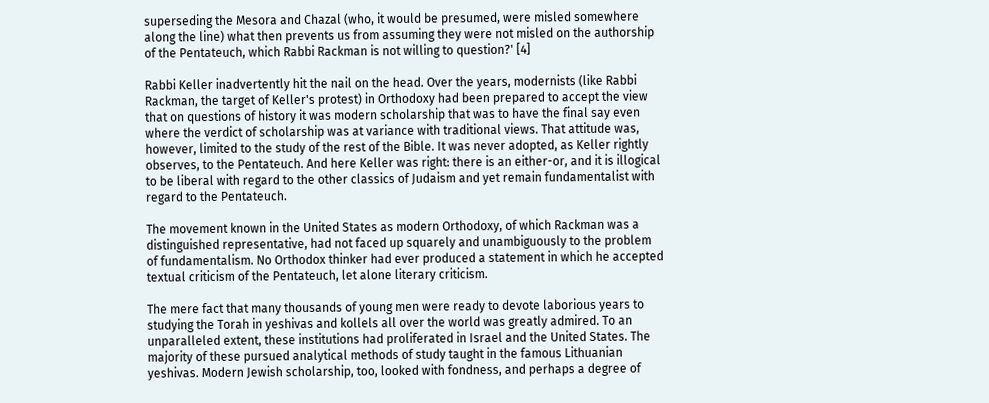superseding the Mesora and Chazal (who, it would be presumed, were misled somewhere along the line) what then prevents us from assuming they were not misled on the authorship of the Pentateuch, which Rabbi Rackman is not willing to question?' [4]

Rabbi Keller inadvertently hit the nail on the head. Over the years, modernists (like Rabbi Rackman, the target of Keller's protest) in Orthodoxy had been prepared to accept the view that on questions of history it was modern scholarship that was to have the final say even where the verdict of scholarship was at variance with traditional views. That attitude was, however, limited to the study of the rest of the Bible. It was never adopted, as Keller rightly observes, to the Pentateuch. And here Keller was right: there is an either-or, and it is illogical to be liberal with regard to the other classics of Judaism and yet remain fundamentalist with regard to the Pentateuch.

The movement known in the United States as modern Orthodoxy, of which Rackman was a distinguished representative, had not faced up squarely and unambiguously to the problem of fundamentalism. No Orthodox thinker had ever produced a statement in which he accepted textual criticism of the Pentateuch, let alone literary criticism.

The mere fact that many thousands of young men were ready to devote laborious years to studying the Torah in yeshivas and kollels all over the world was greatly admired. To an unparalleled extent, these institutions had proliferated in Israel and the United States. The majority of these pursued analytical methods of study taught in the famous Lithuanian yeshivas. Modern Jewish scholarship, too, looked with fondness, and perhaps a degree of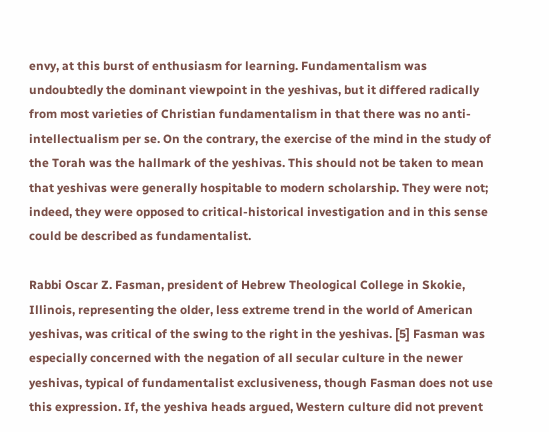envy, at this burst of enthusiasm for learning. Fundamentalism was undoubtedly the dominant viewpoint in the yeshivas, but it differed radically from most varieties of Christian fundamentalism in that there was no anti-intellectualism per se. On the contrary, the exercise of the mind in the study of the Torah was the hallmark of the yeshivas. This should not be taken to mean that yeshivas were generally hospitable to modern scholarship. They were not; indeed, they were opposed to critical-historical investigation and in this sense could be described as fundamentalist.

Rabbi Oscar Z. Fasman, president of Hebrew Theological College in Skokie, Illinois, representing the older, less extreme trend in the world of American yeshivas, was critical of the swing to the right in the yeshivas. [5] Fasman was especially concerned with the negation of all secular culture in the newer yeshivas, typical of fundamentalist exclusiveness, though Fasman does not use this expression. If, the yeshiva heads argued, Western culture did not prevent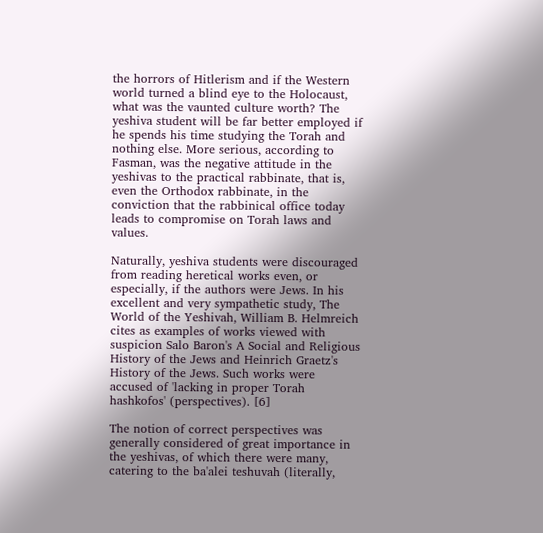the horrors of Hitlerism and if the Western world turned a blind eye to the Holocaust, what was the vaunted culture worth? The yeshiva student will be far better employed if he spends his time studying the Torah and nothing else. More serious, according to Fasman, was the negative attitude in the yeshivas to the practical rabbinate, that is, even the Orthodox rabbinate, in the conviction that the rabbinical office today leads to compromise on Torah laws and values.

Naturally, yeshiva students were discouraged from reading heretical works even, or especially, if the authors were Jews. In his excellent and very sympathetic study, The World of the Yeshivah, William B. Helmreich cites as examples of works viewed with suspicion Salo Baron's A Social and Religious History of the Jews and Heinrich Graetz's History of the Jews. Such works were accused of 'lacking in proper Torah hashkofos' (perspectives). [6]

The notion of correct perspectives was generally considered of great importance in the yeshivas, of which there were many, catering to the ba'alei teshuvah (literally,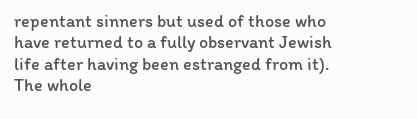repentant sinners but used of those who have returned to a fully observant Jewish life after having been estranged from it). The whole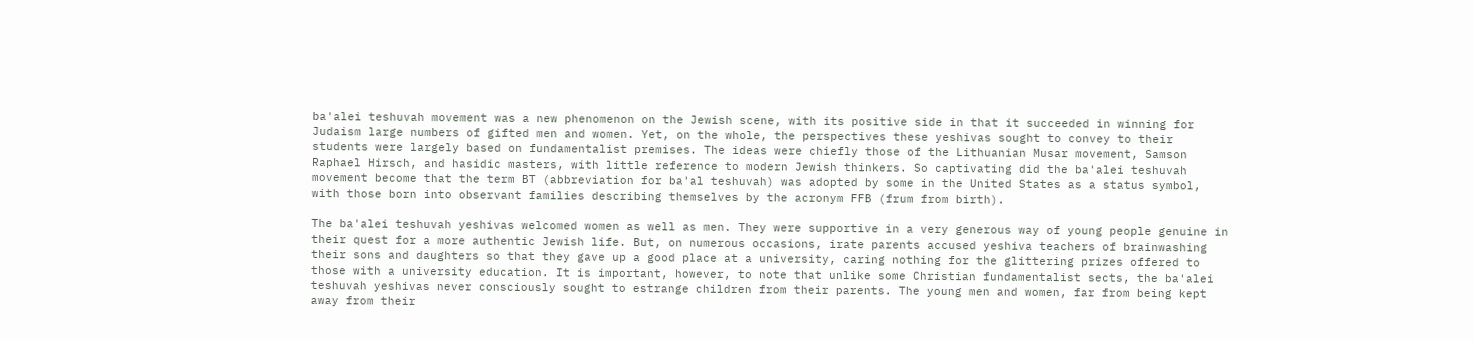ba'alei teshuvah movement was a new phenomenon on the Jewish scene, with its positive side in that it succeeded in winning for Judaism large numbers of gifted men and women. Yet, on the whole, the perspectives these yeshivas sought to convey to their students were largely based on fundamentalist premises. The ideas were chiefly those of the Lithuanian Musar movement, Samson Raphael Hirsch, and hasidic masters, with little reference to modern Jewish thinkers. So captivating did the ba'alei teshuvah movement become that the term BT (abbreviation for ba'al teshuvah) was adopted by some in the United States as a status symbol, with those born into observant families describing themselves by the acronym FFB (frum from birth).

The ba'alei teshuvah yeshivas welcomed women as well as men. They were supportive in a very generous way of young people genuine in their quest for a more authentic Jewish life. But, on numerous occasions, irate parents accused yeshiva teachers of brainwashing their sons and daughters so that they gave up a good place at a university, caring nothing for the glittering prizes offered to those with a university education. It is important, however, to note that unlike some Christian fundamentalist sects, the ba'alei teshuvah yeshivas never consciously sought to estrange children from their parents. The young men and women, far from being kept away from their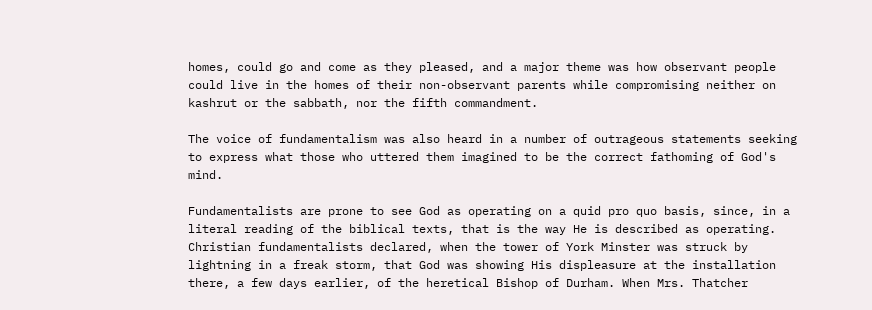homes, could go and come as they pleased, and a major theme was how observant people could live in the homes of their non-observant parents while compromising neither on kashrut or the sabbath, nor the fifth commandment.

The voice of fundamentalism was also heard in a number of outrageous statements seeking to express what those who uttered them imagined to be the correct fathoming of God's mind.

Fundamentalists are prone to see God as operating on a quid pro quo basis, since, in a literal reading of the biblical texts, that is the way He is described as operating. Christian fundamentalists declared, when the tower of York Minster was struck by lightning in a freak storm, that God was showing His displeasure at the installation there, a few days earlier, of the heretical Bishop of Durham. When Mrs. Thatcher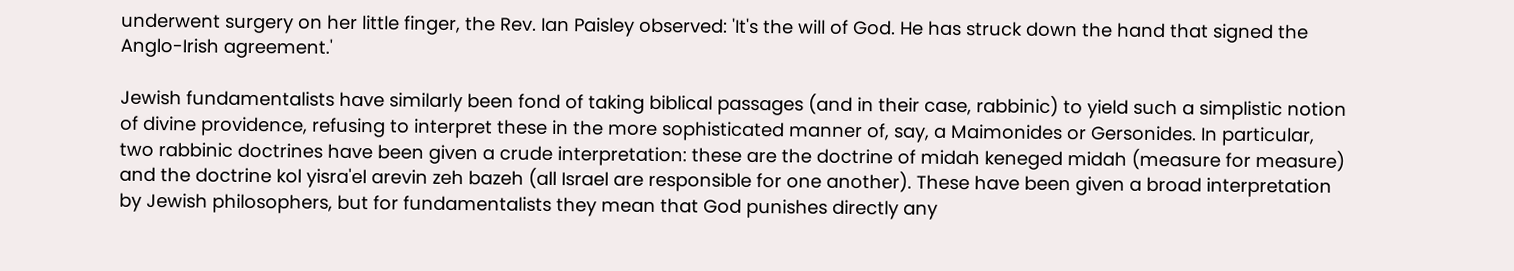underwent surgery on her little finger, the Rev. Ian Paisley observed: 'It's the will of God. He has struck down the hand that signed the Anglo-Irish agreement.'

Jewish fundamentalists have similarly been fond of taking biblical passages (and in their case, rabbinic) to yield such a simplistic notion of divine providence, refusing to interpret these in the more sophisticated manner of, say, a Maimonides or Gersonides. In particular, two rabbinic doctrines have been given a crude interpretation: these are the doctrine of midah keneged midah (measure for measure) and the doctrine kol yisra'el arevin zeh bazeh (all Israel are responsible for one another). These have been given a broad interpretation by Jewish philosophers, but for fundamentalists they mean that God punishes directly any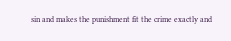sin and makes the punishment fit the crime exactly and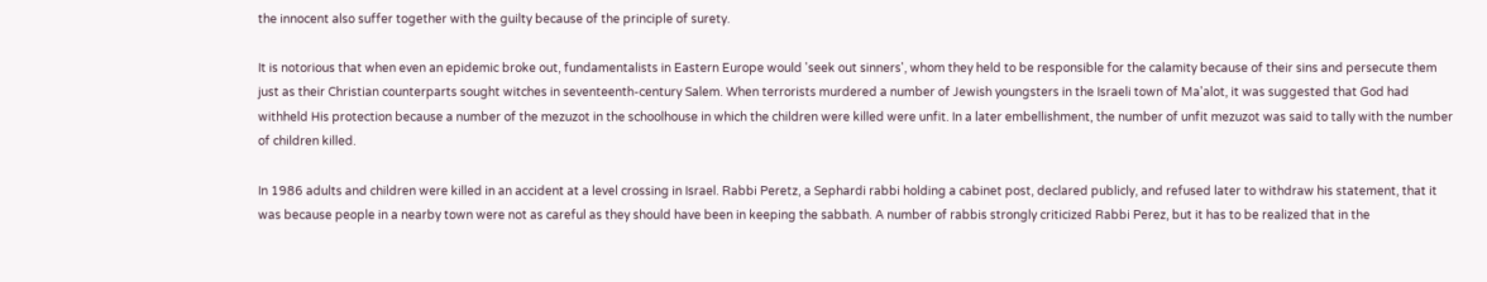the innocent also suffer together with the guilty because of the principle of surety.

It is notorious that when even an epidemic broke out, fundamentalists in Eastern Europe would 'seek out sinners', whom they held to be responsible for the calamity because of their sins and persecute them just as their Christian counterparts sought witches in seventeenth-century Salem. When terrorists murdered a number of Jewish youngsters in the Israeli town of Ma'alot, it was suggested that God had withheld His protection because a number of the mezuzot in the schoolhouse in which the children were killed were unfit. In a later embellishment, the number of unfit mezuzot was said to tally with the number of children killed.

In 1986 adults and children were killed in an accident at a level crossing in Israel. Rabbi Peretz, a Sephardi rabbi holding a cabinet post, declared publicly, and refused later to withdraw his statement, that it was because people in a nearby town were not as careful as they should have been in keeping the sabbath. A number of rabbis strongly criticized Rabbi Perez, but it has to be realized that in the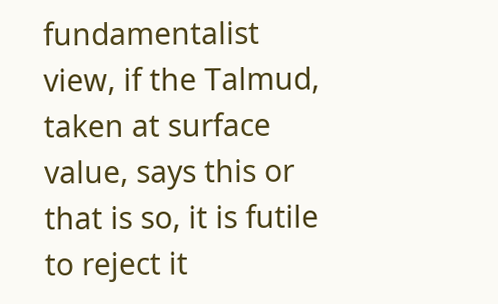fundamentalist view, if the Talmud, taken at surface value, says this or that is so, it is futile to reject it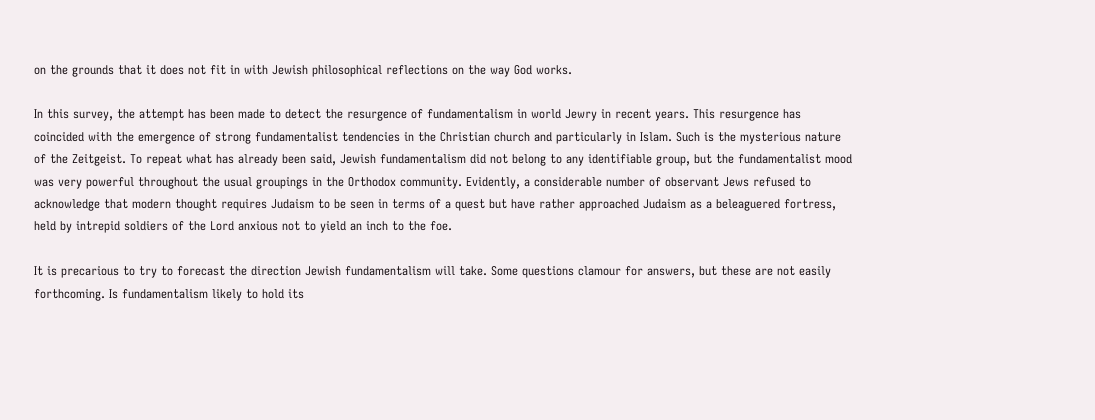on the grounds that it does not fit in with Jewish philosophical reflections on the way God works.

In this survey, the attempt has been made to detect the resurgence of fundamentalism in world Jewry in recent years. This resurgence has coincided with the emergence of strong fundamentalist tendencies in the Christian church and particularly in Islam. Such is the mysterious nature of the Zeitgeist. To repeat what has already been said, Jewish fundamentalism did not belong to any identifiable group, but the fundamentalist mood was very powerful throughout the usual groupings in the Orthodox community. Evidently, a considerable number of observant Jews refused to acknowledge that modern thought requires Judaism to be seen in terms of a quest but have rather approached Judaism as a beleaguered fortress, held by intrepid soldiers of the Lord anxious not to yield an inch to the foe.

It is precarious to try to forecast the direction Jewish fundamentalism will take. Some questions clamour for answers, but these are not easily forthcoming. Is fundamentalism likely to hold its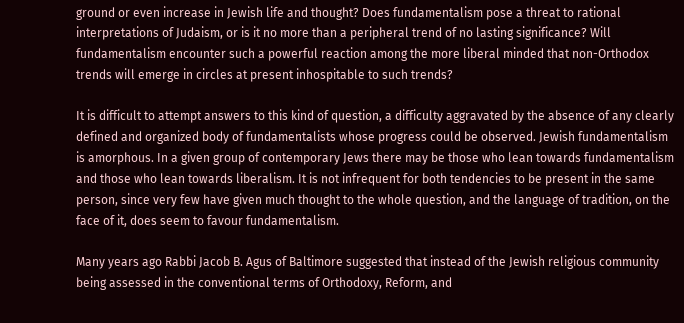ground or even increase in Jewish life and thought? Does fundamentalism pose a threat to rational interpretations of Judaism, or is it no more than a peripheral trend of no lasting significance? Will fundamentalism encounter such a powerful reaction among the more liberal minded that non-Orthodox trends will emerge in circles at present inhospitable to such trends?

It is difficult to attempt answers to this kind of question, a difficulty aggravated by the absence of any clearly defined and organized body of fundamentalists whose progress could be observed. Jewish fundamentalism is amorphous. In a given group of contemporary Jews there may be those who lean towards fundamentalism and those who lean towards liberalism. It is not infrequent for both tendencies to be present in the same person, since very few have given much thought to the whole question, and the language of tradition, on the face of it, does seem to favour fundamentalism.

Many years ago Rabbi Jacob B. Agus of Baltimore suggested that instead of the Jewish religious community being assessed in the conventional terms of Orthodoxy, Reform, and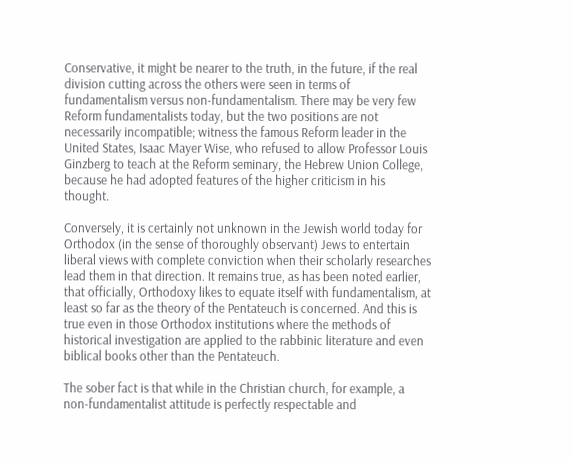Conservative, it might be nearer to the truth, in the future, if the real division cutting across the others were seen in terms of fundamentalism versus non-fundamentalism. There may be very few Reform fundamentalists today, but the two positions are not necessarily incompatible; witness the famous Reform leader in the United States, Isaac Mayer Wise, who refused to allow Professor Louis Ginzberg to teach at the Reform seminary, the Hebrew Union College, because he had adopted features of the higher criticism in his thought.

Conversely, it is certainly not unknown in the Jewish world today for Orthodox (in the sense of thoroughly observant) Jews to entertain liberal views with complete conviction when their scholarly researches lead them in that direction. It remains true, as has been noted earlier, that officially, Orthodoxy likes to equate itself with fundamentalism, at least so far as the theory of the Pentateuch is concerned. And this is true even in those Orthodox institutions where the methods of historical investigation are applied to the rabbinic literature and even biblical books other than the Pentateuch.

The sober fact is that while in the Christian church, for example, a non-fundamentalist attitude is perfectly respectable and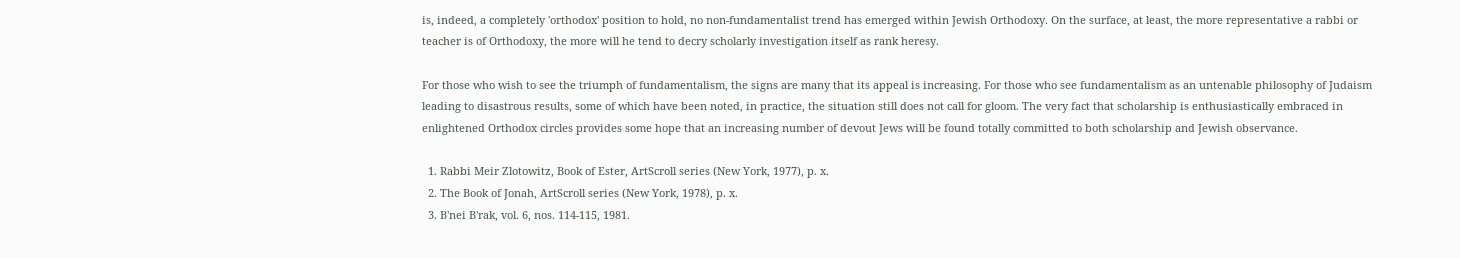is, indeed, a completely 'orthodox' position to hold, no non-fundamentalist trend has emerged within Jewish Orthodoxy. On the surface, at least, the more representative a rabbi or teacher is of Orthodoxy, the more will he tend to decry scholarly investigation itself as rank heresy.

For those who wish to see the triumph of fundamentalism, the signs are many that its appeal is increasing. For those who see fundamentalism as an untenable philosophy of Judaism leading to disastrous results, some of which have been noted, in practice, the situation still does not call for gloom. The very fact that scholarship is enthusiastically embraced in enlightened Orthodox circles provides some hope that an increasing number of devout Jews will be found totally committed to both scholarship and Jewish observance.

  1. Rabbi Meir Zlotowitz, Book of Ester, ArtScroll series (New York, 1977), p. x.
  2. The Book of Jonah, ArtScroll series (New York, 1978), p. x.
  3. B'nei B'rak, vol. 6, nos. 114-115, 1981.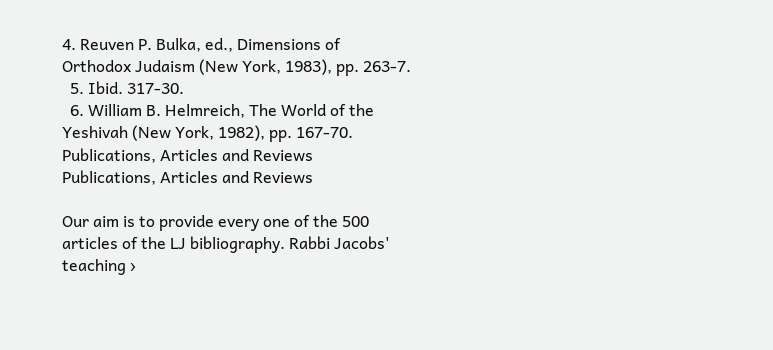4. Reuven P. Bulka, ed., Dimensions of Orthodox Judaism (New York, 1983), pp. 263-7.
  5. Ibid. 317-30.
  6. William B. Helmreich, The World of the Yeshivah (New York, 1982), pp. 167-70.
Publications, Articles and Reviews
Publications, Articles and Reviews

Our aim is to provide every one of the 500 articles of the LJ bibliography. Rabbi Jacobs' teaching ›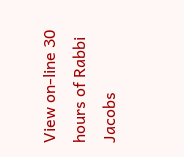View on-line 30 hours of Rabbi Jacobs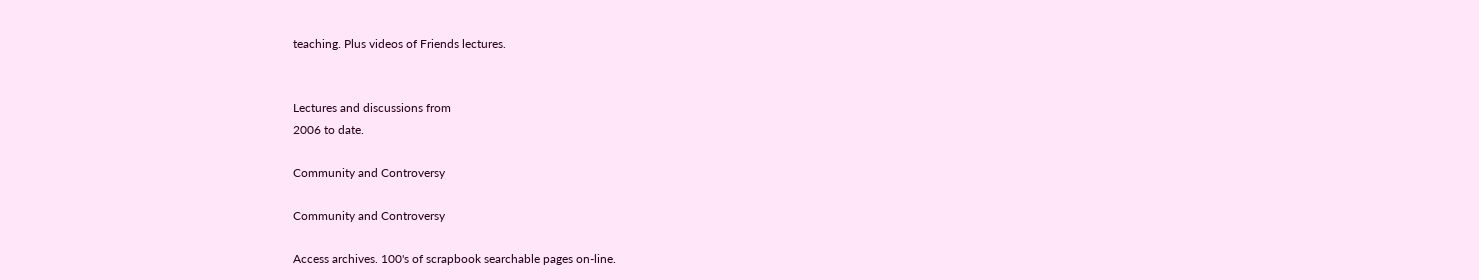teaching. Plus videos of Friends lectures.


Lectures and discussions from
2006 to date.

Community and Controversy

Community and Controversy

Access archives. 100's of scrapbook searchable pages on-line.